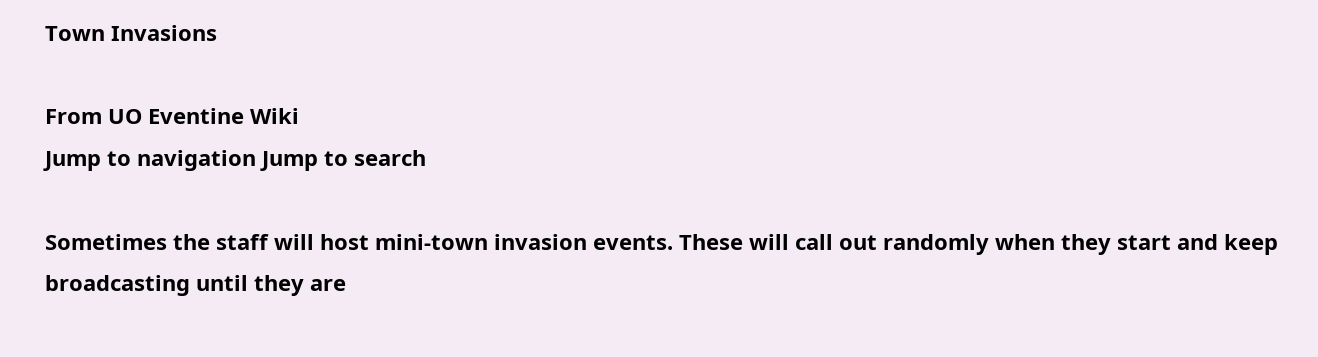Town Invasions

From UO Eventine Wiki
Jump to navigation Jump to search

Sometimes the staff will host mini-town invasion events. These will call out randomly when they start and keep broadcasting until they are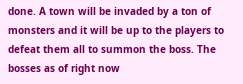done. A town will be invaded by a ton of monsters and it will be up to the players to defeat them all to summon the boss. The bosses as of right now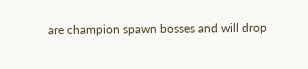are champion spawn bosses and will drop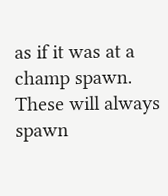as if it was at a champ spawn. These will always spawn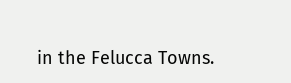in the Felucca Towns.